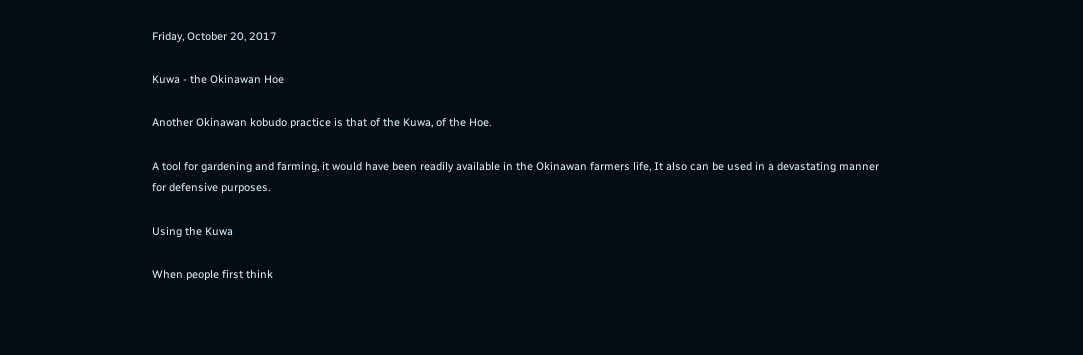Friday, October 20, 2017

Kuwa - the Okinawan Hoe

Another Okinawan kobudo practice is that of the Kuwa, of the Hoe.

A tool for gardening and farming, it would have been readily available in the Okinawan farmers life, It also can be used in a devastating manner for defensive purposes.

Using the Kuwa

When people first think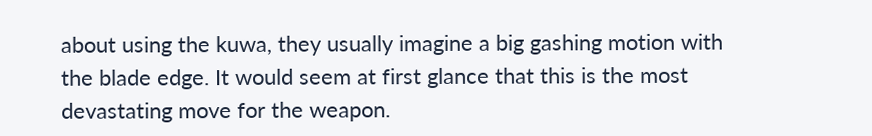about using the kuwa, they usually imagine a big gashing motion with the blade edge. It would seem at first glance that this is the most devastating move for the weapon.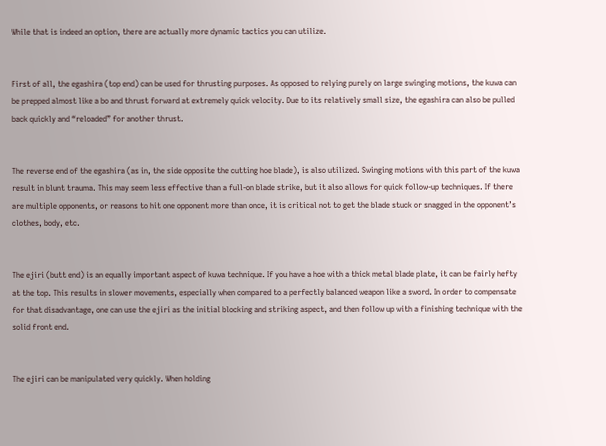While that is indeed an option, there are actually more dynamic tactics you can utilize.


First of all, the egashira (top end) can be used for thrusting purposes. As opposed to relying purely on large swinging motions, the kuwa can be prepped almost like a bo and thrust forward at extremely quick velocity. Due to its relatively small size, the egashira can also be pulled back quickly and “reloaded” for another thrust.


The reverse end of the egashira (as in, the side opposite the cutting hoe blade), is also utilized. Swinging motions with this part of the kuwa result in blunt trauma. This may seem less effective than a full-on blade strike, but it also allows for quick follow-up techniques. If there are multiple opponents, or reasons to hit one opponent more than once, it is critical not to get the blade stuck or snagged in the opponent’s clothes, body, etc.


The ejiri (butt end) is an equally important aspect of kuwa technique. If you have a hoe with a thick metal blade plate, it can be fairly hefty at the top. This results in slower movements, especially when compared to a perfectly balanced weapon like a sword. In order to compensate for that disadvantage, one can use the ejiri as the initial blocking and striking aspect, and then follow up with a finishing technique with the solid front end.


The ejiri can be manipulated very quickly. When holding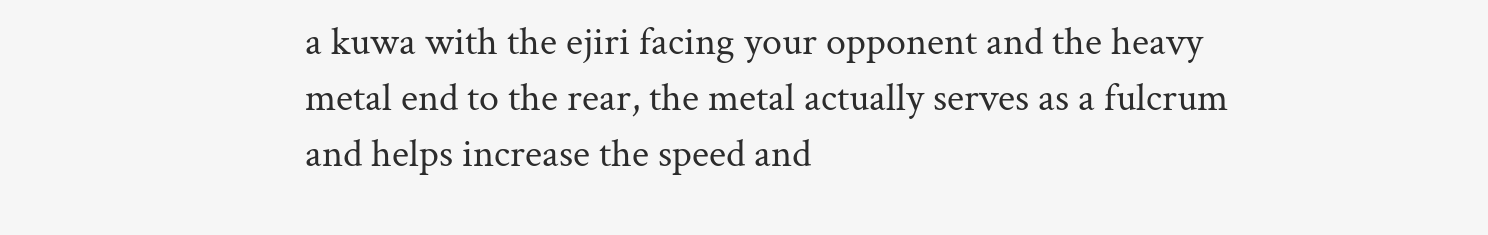a kuwa with the ejiri facing your opponent and the heavy metal end to the rear, the metal actually serves as a fulcrum and helps increase the speed and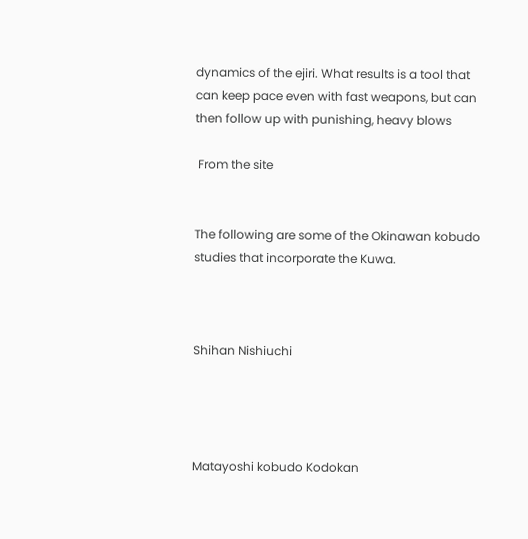dynamics of the ejiri. What results is a tool that can keep pace even with fast weapons, but can then follow up with punishing, heavy blows

 From the site


The following are some of the Okinawan kobudo studies that incorporate the Kuwa.



Shihan Nishiuchi




Matayoshi kobudo Kodokan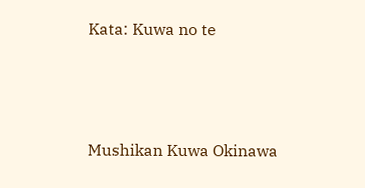Kata: Kuwa no te



Mushikan Kuwa Okinawa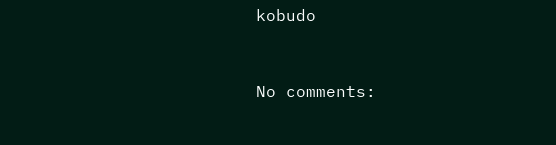kobudo



No comments: